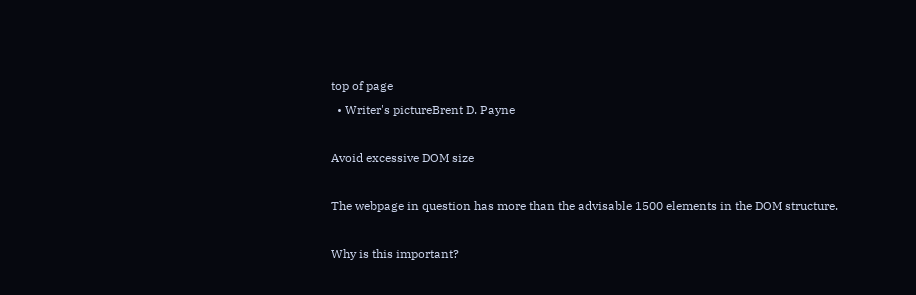top of page
  • Writer's pictureBrent D. Payne

Avoid excessive DOM size

The webpage in question has more than the advisable 1500 elements in the DOM structure.

Why is this important?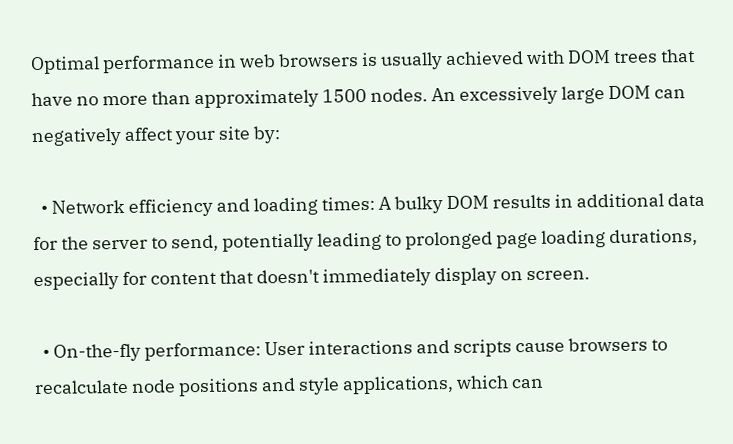Optimal performance in web browsers is usually achieved with DOM trees that have no more than approximately 1500 nodes. An excessively large DOM can negatively affect your site by:

  • Network efficiency and loading times: A bulky DOM results in additional data for the server to send, potentially leading to prolonged page loading durations, especially for content that doesn't immediately display on screen.

  • On-the-fly performance: User interactions and scripts cause browsers to recalculate node positions and style applications, which can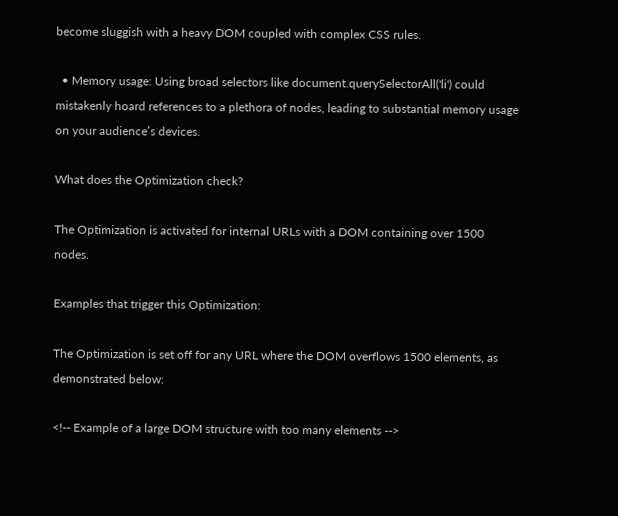become sluggish with a heavy DOM coupled with complex CSS rules.

  • Memory usage: Using broad selectors like document.querySelectorAll('li') could mistakenly hoard references to a plethora of nodes, leading to substantial memory usage on your audience’s devices.

What does the Optimization check?

The Optimization is activated for internal URLs with a DOM containing over 1500 nodes.

Examples that trigger this Optimization:

The Optimization is set off for any URL where the DOM overflows 1500 elements, as demonstrated below:

<!-- Example of a large DOM structure with too many elements -->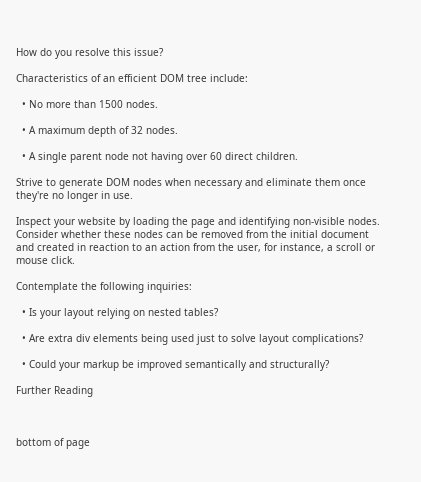How do you resolve this issue?

Characteristics of an efficient DOM tree include:

  • No more than 1500 nodes.

  • A maximum depth of 32 nodes.

  • A single parent node not having over 60 direct children.

Strive to generate DOM nodes when necessary and eliminate them once they're no longer in use.

Inspect your website by loading the page and identifying non-visible nodes. Consider whether these nodes can be removed from the initial document and created in reaction to an action from the user, for instance, a scroll or mouse click.

Contemplate the following inquiries:

  • Is your layout relying on nested tables?

  • Are extra div elements being used just to solve layout complications?

  • Could your markup be improved semantically and structurally?

Further Reading



bottom of page